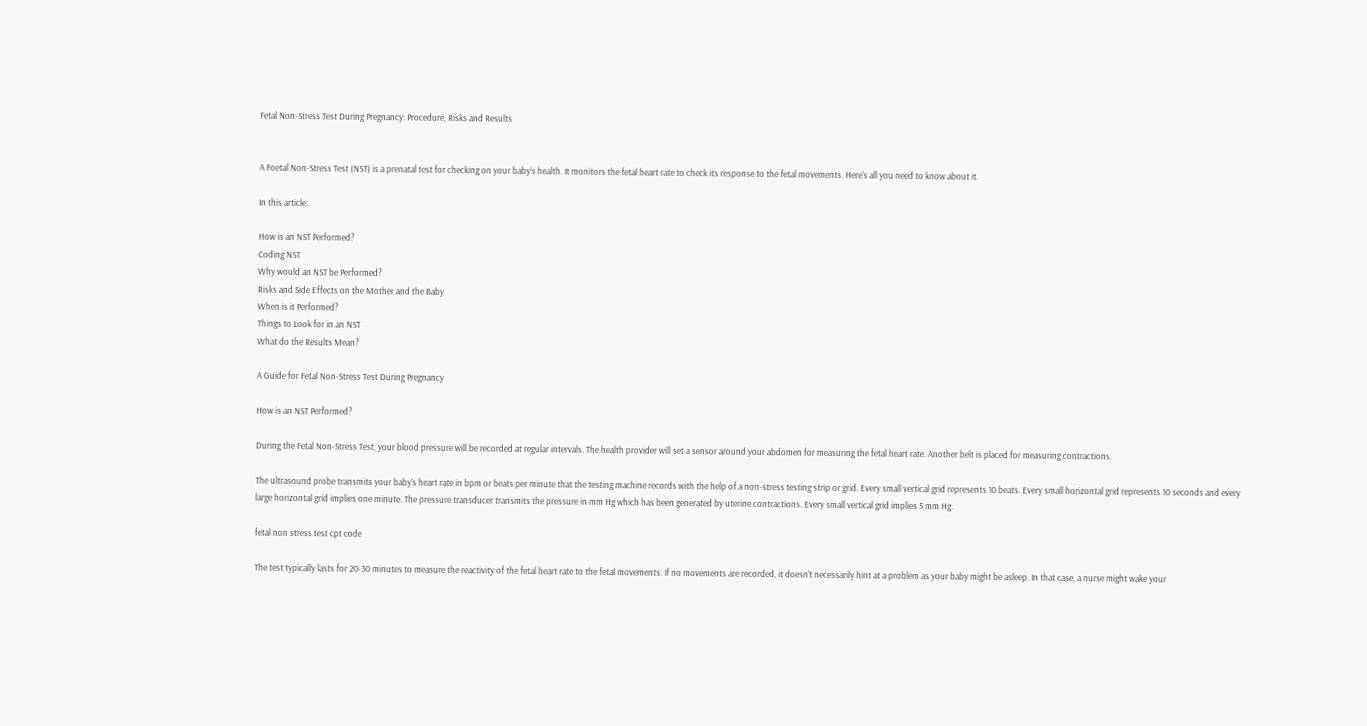Fetal Non-Stress Test During Pregnancy: Procedure, Risks and Results


A Foetal Non-Stress Test (NST) is a prenatal test for checking on your baby’s health. It monitors the fetal heart rate to check its response to the fetal movements. Here’s all you need to know about it.

In this article:

How is an NST Performed?
Coding NST
Why would an NST be Performed?
Risks and Side Effects on the Mother and the Baby
When is it Performed?
Things to Look for in an NST
What do the Results Mean?

A Guide for Fetal Non-Stress Test During Pregnancy

How is an NST Performed?

During the Fetal Non-Stress Test, your blood pressure will be recorded at regular intervals. The health provider will set a sensor around your abdomen for measuring the fetal heart rate. Another belt is placed for measuring contractions.

The ultrasound probe transmits your baby’s heart rate in bpm or beats per minute that the testing machine records with the help of a non-stress testing strip or grid. Every small vertical grid represents 10 beats. Every small horizontal grid represents 10 seconds and every large horizontal grid implies one minute. The pressure transducer transmits the pressure in mm Hg which has been generated by uterine contractions. Every small vertical grid implies 5 mm Hg.

fetal non stress test cpt code

The test typically lasts for 20-30 minutes to measure the reactivity of the fetal heart rate to the fetal movements. If no movements are recorded, it doesn’t necessarily hint at a problem as your baby might be asleep. In that case, a nurse might wake your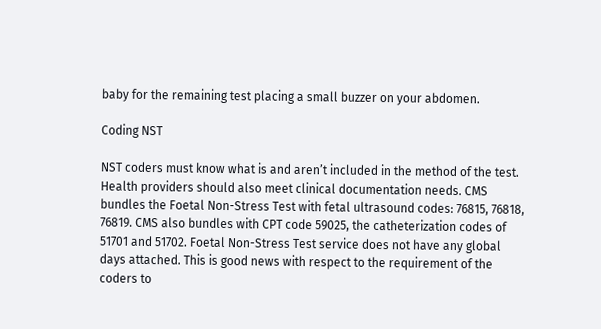baby for the remaining test placing a small buzzer on your abdomen.

Coding NST

NST coders must know what is and aren’t included in the method of the test. Health providers should also meet clinical documentation needs. CMS bundles the Foetal Non-Stress Test with fetal ultrasound codes: 76815, 76818, 76819. CMS also bundles with CPT code 59025, the catheterization codes of 51701 and 51702. Foetal Non-Stress Test service does not have any global days attached. This is good news with respect to the requirement of the coders to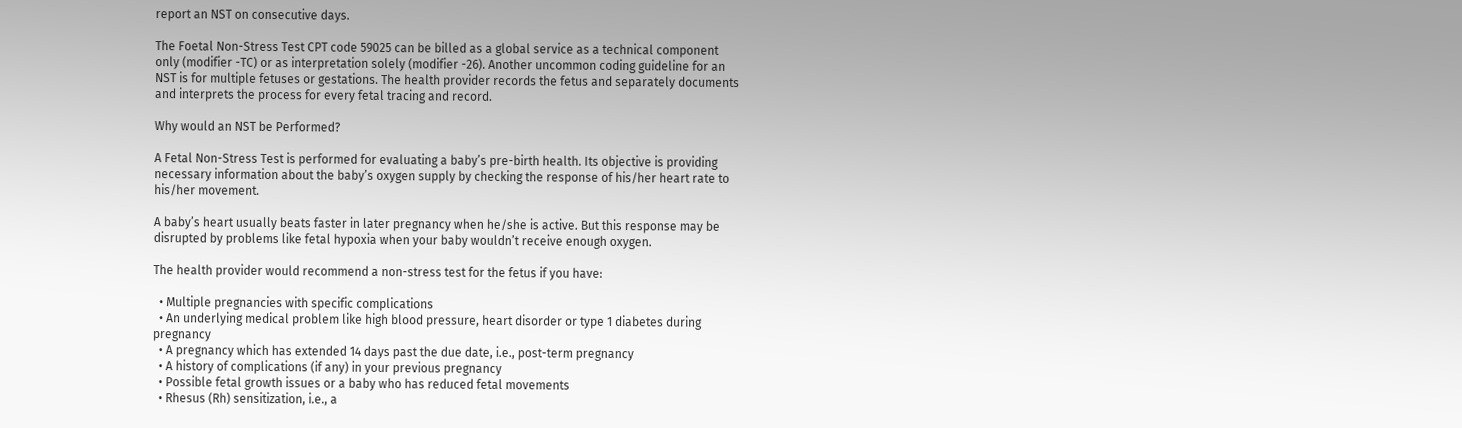report an NST on consecutive days.

The Foetal Non-Stress Test CPT code 59025 can be billed as a global service as a technical component only (modifier -TC) or as interpretation solely (modifier -26). Another uncommon coding guideline for an NST is for multiple fetuses or gestations. The health provider records the fetus and separately documents and interprets the process for every fetal tracing and record.

Why would an NST be Performed?

A Fetal Non-Stress Test is performed for evaluating a baby’s pre-birth health. Its objective is providing necessary information about the baby’s oxygen supply by checking the response of his/her heart rate to his/her movement.

A baby’s heart usually beats faster in later pregnancy when he/she is active. But this response may be disrupted by problems like fetal hypoxia when your baby wouldn’t receive enough oxygen.

The health provider would recommend a non-stress test for the fetus if you have:

  • Multiple pregnancies with specific complications
  • An underlying medical problem like high blood pressure, heart disorder or type 1 diabetes during pregnancy
  • A pregnancy which has extended 14 days past the due date, i.e., post-term pregnancy
  • A history of complications (if any) in your previous pregnancy
  • Possible fetal growth issues or a baby who has reduced fetal movements
  • Rhesus (Rh) sensitization, i.e., a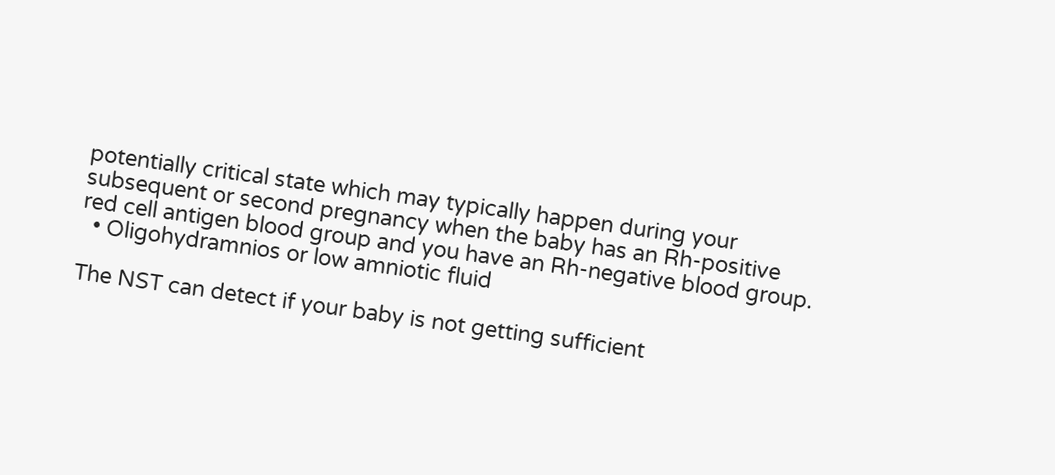potentially critical state which may typically happen during your subsequent or second pregnancy when the baby has an Rh-positive red cell antigen blood group and you have an Rh-negative blood group.
  • Oligohydramnios or low amniotic fluid

The NST can detect if your baby is not getting sufficient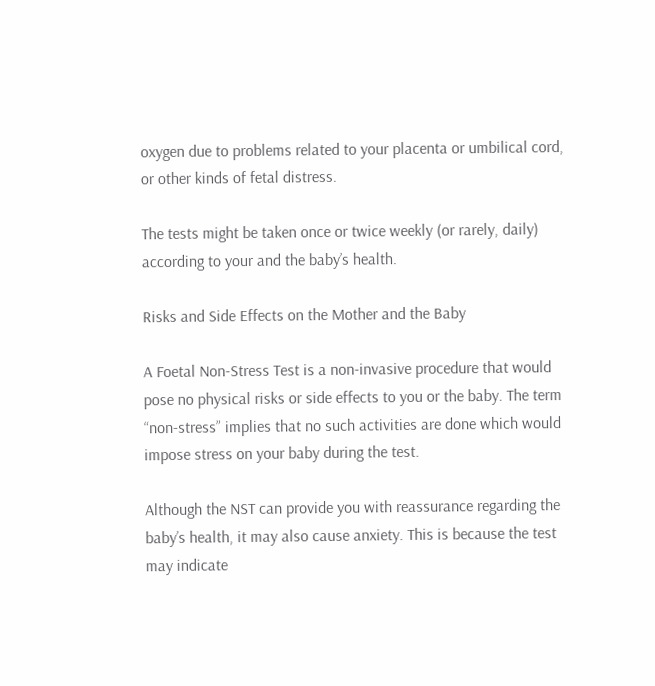oxygen due to problems related to your placenta or umbilical cord, or other kinds of fetal distress.

The tests might be taken once or twice weekly (or rarely, daily) according to your and the baby’s health.

Risks and Side Effects on the Mother and the Baby

A Foetal Non-Stress Test is a non-invasive procedure that would pose no physical risks or side effects to you or the baby. The term “non-stress” implies that no such activities are done which would impose stress on your baby during the test.

Although the NST can provide you with reassurance regarding the baby’s health, it may also cause anxiety. This is because the test may indicate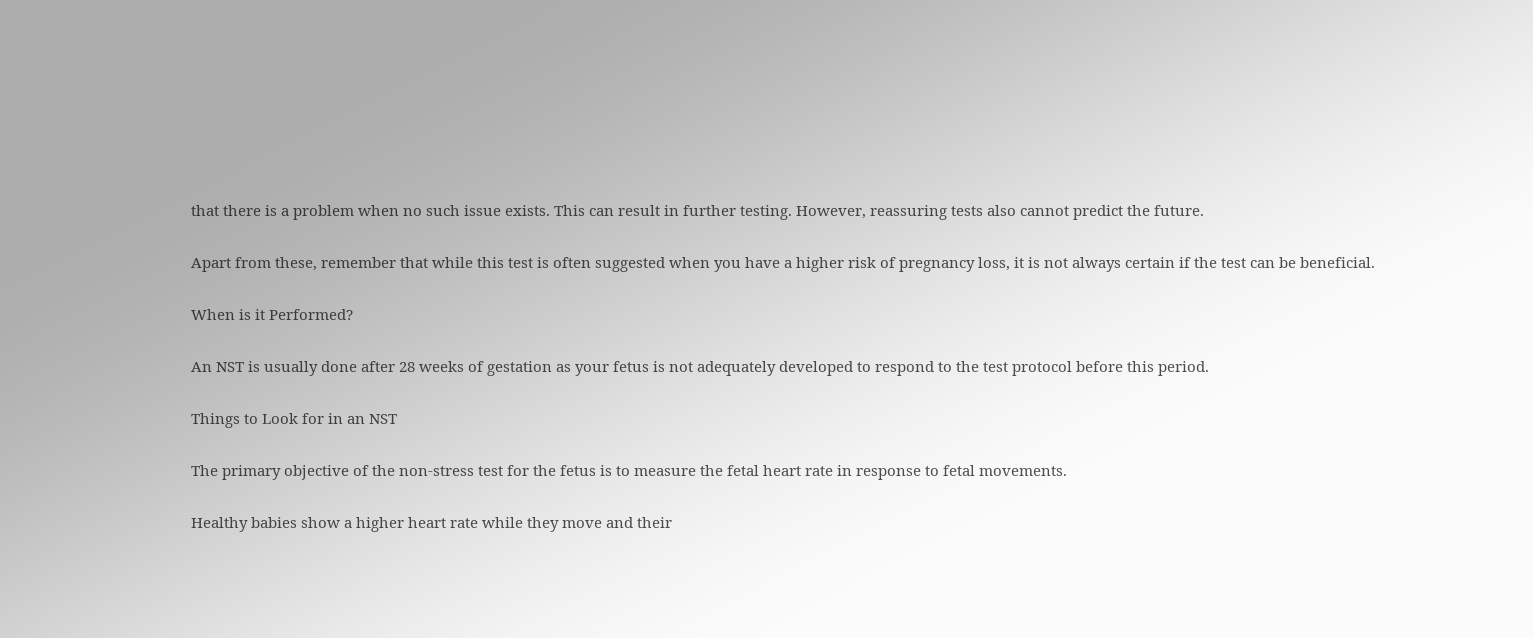that there is a problem when no such issue exists. This can result in further testing. However, reassuring tests also cannot predict the future.

Apart from these, remember that while this test is often suggested when you have a higher risk of pregnancy loss, it is not always certain if the test can be beneficial.

When is it Performed?

An NST is usually done after 28 weeks of gestation as your fetus is not adequately developed to respond to the test protocol before this period.

Things to Look for in an NST

The primary objective of the non-stress test for the fetus is to measure the fetal heart rate in response to fetal movements.

Healthy babies show a higher heart rate while they move and their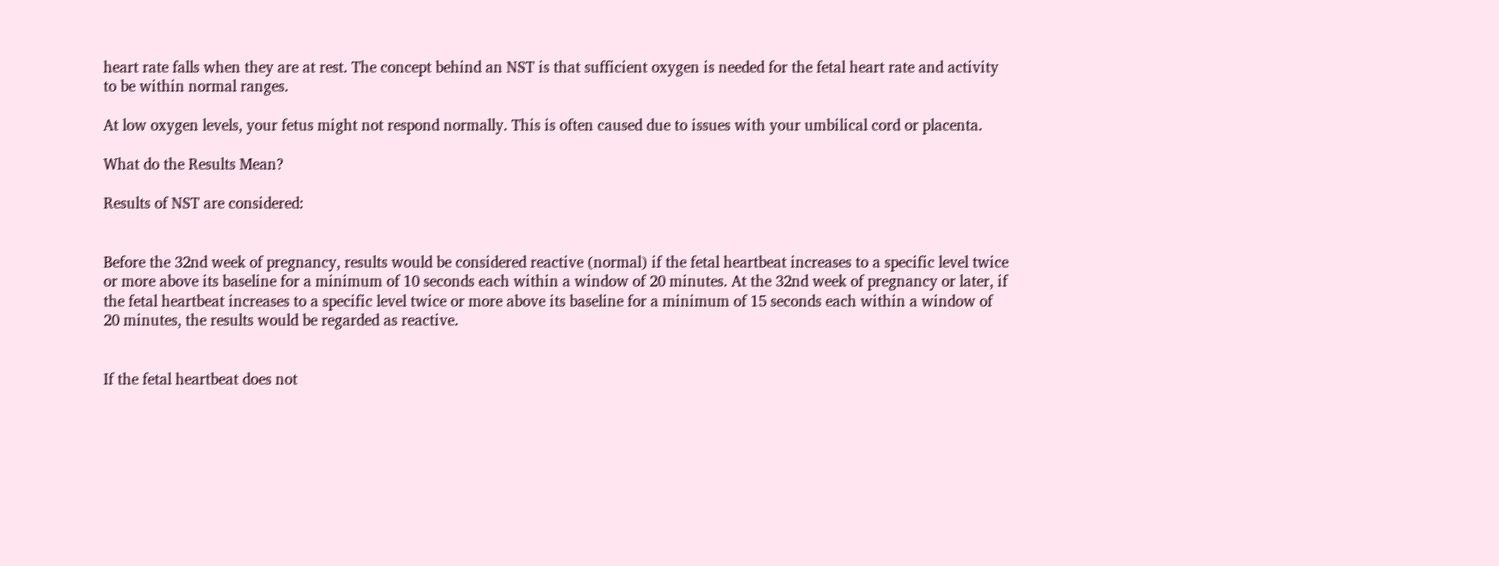heart rate falls when they are at rest. The concept behind an NST is that sufficient oxygen is needed for the fetal heart rate and activity to be within normal ranges.

At low oxygen levels, your fetus might not respond normally. This is often caused due to issues with your umbilical cord or placenta.

What do the Results Mean?

Results of NST are considered:


Before the 32nd week of pregnancy, results would be considered reactive (normal) if the fetal heartbeat increases to a specific level twice or more above its baseline for a minimum of 10 seconds each within a window of 20 minutes. At the 32nd week of pregnancy or later, if the fetal heartbeat increases to a specific level twice or more above its baseline for a minimum of 15 seconds each within a window of 20 minutes, the results would be regarded as reactive.


If the fetal heartbeat does not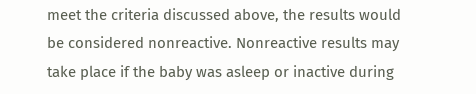meet the criteria discussed above, the results would be considered nonreactive. Nonreactive results may take place if the baby was asleep or inactive during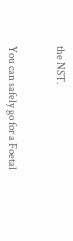the NST.


You can safely go for a Foetal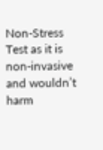Non-Stress Test as it is non-invasive and wouldn’t harm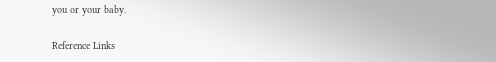you or your baby.

Reference Links